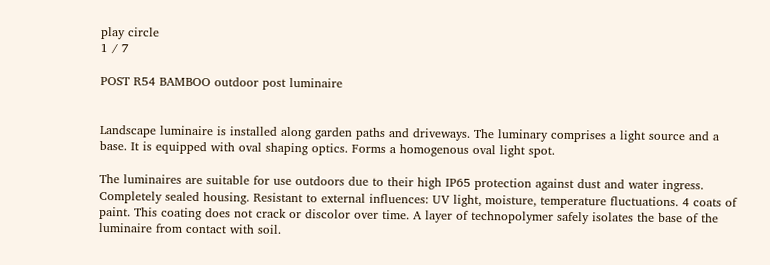play circle
1 / 7

POST R54 BAMBOO outdoor post luminaire


Landscape luminaire is installed along garden paths and driveways. The luminary comprises a light source and a base. It is equipped with oval shaping optics. Forms a homogenous oval light spot.

The luminaires are suitable for use outdoors due to their high IP65 protection against dust and water ingress. Completely sealed housing. Resistant to external influences: UV light, moisture, temperature fluctuations. 4 coats of paint. This coating does not crack or discolor over time. A layer of technopolymer safely isolates the base of the luminaire from contact with soil.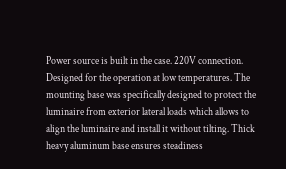Power source is built in the case. 220V connection. Designed for the operation at low temperatures. The mounting base was specifically designed to protect the luminaire from exterior lateral loads which allows to align the luminaire and install it without tilting. Thick heavy aluminum base ensures steadiness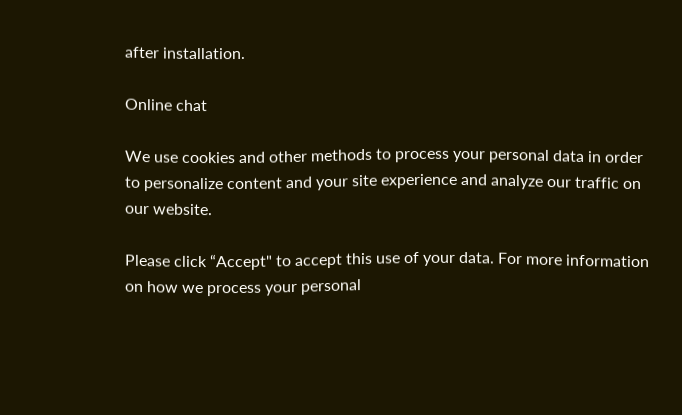after installation.

Online chat

We use cookies and other methods to process your personal data in order to personalize content and your site experience and analyze our traffic on our website.

Please click “Accept" to accept this use of your data. For more information on how we process your personal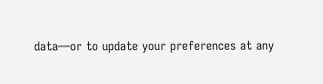data—or to update your preferences at any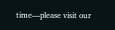time—please visit our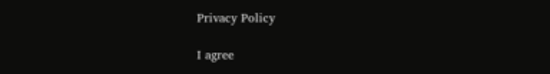Privacy Policy

I agree